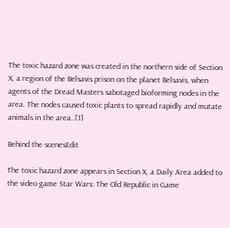The toxic hazard zone was created in the northern side of Section X, a region of the Belsavis prison on the planet Belsavis, when agents of the Dread Masters sabotaged bioforming nodes in the area. The nodes caused toxic plants to spread rapidly and mutate animals in the area..[1]

Behind the scenesEdit

The toxic hazard zone appears in Section X, a Daily Area added to the video game Star Wars: The Old Republic in Game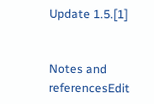Update 1.5.[1]


Notes and referencesEdit